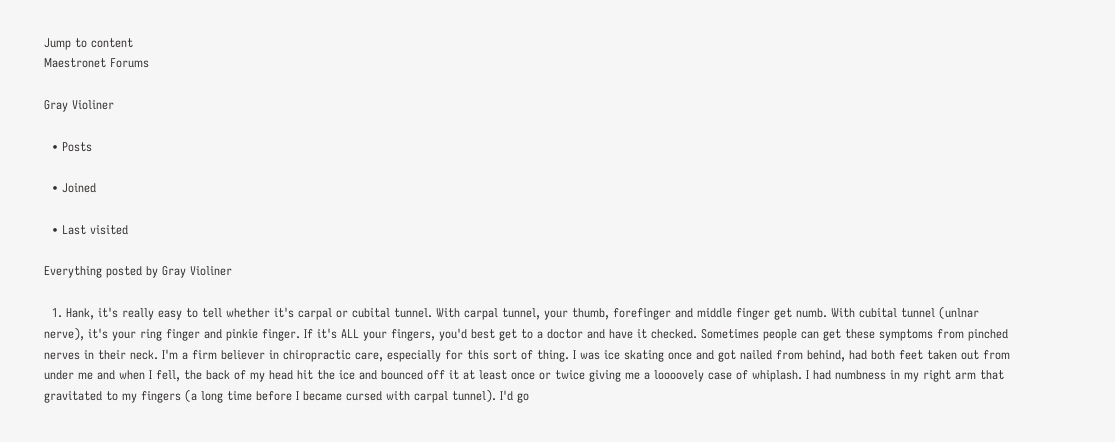Jump to content
Maestronet Forums

Gray Violiner

  • Posts

  • Joined

  • Last visited

Everything posted by Gray Violiner

  1. Hank, it's really easy to tell whether it's carpal or cubital tunnel. With carpal tunnel, your thumb, forefinger and middle finger get numb. With cubital tunnel (unlnar nerve), it's your ring finger and pinkie finger. If it's ALL your fingers, you'd best get to a doctor and have it checked. Sometimes people can get these symptoms from pinched nerves in their neck. I'm a firm believer in chiropractic care, especially for this sort of thing. I was ice skating once and got nailed from behind, had both feet taken out from under me and when I fell, the back of my head hit the ice and bounced off it at least once or twice giving me a loooovely case of whiplash. I had numbness in my right arm that gravitated to my fingers (a long time before I became cursed with carpal tunnel). I'd go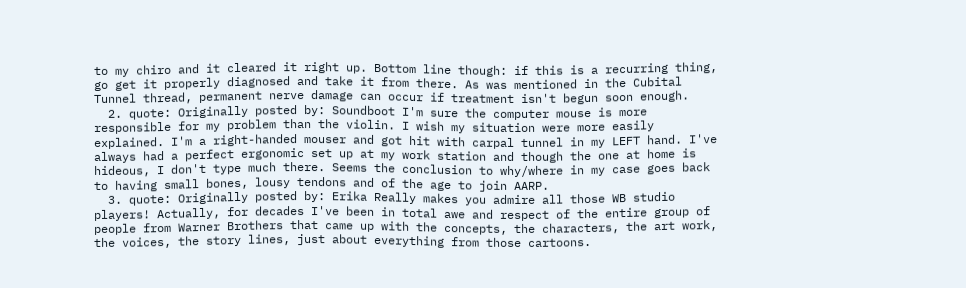to my chiro and it cleared it right up. Bottom line though: if this is a recurring thing, go get it properly diagnosed and take it from there. As was mentioned in the Cubital Tunnel thread, permanent nerve damage can occur if treatment isn't begun soon enough.
  2. quote: Originally posted by: Soundboot I'm sure the computer mouse is more responsible for my problem than the violin. I wish my situation were more easily explained. I'm a right-handed mouser and got hit with carpal tunnel in my LEFT hand. I've always had a perfect ergonomic set up at my work station and though the one at home is hideous, I don't type much there. Seems the conclusion to why/where in my case goes back to having small bones, lousy tendons and of the age to join AARP.
  3. quote: Originally posted by: Erika Really makes you admire all those WB studio players! Actually, for decades I've been in total awe and respect of the entire group of people from Warner Brothers that came up with the concepts, the characters, the art work, the voices, the story lines, just about everything from those cartoons.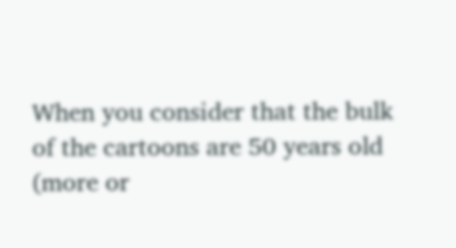When you consider that the bulk of the cartoons are 50 years old (more or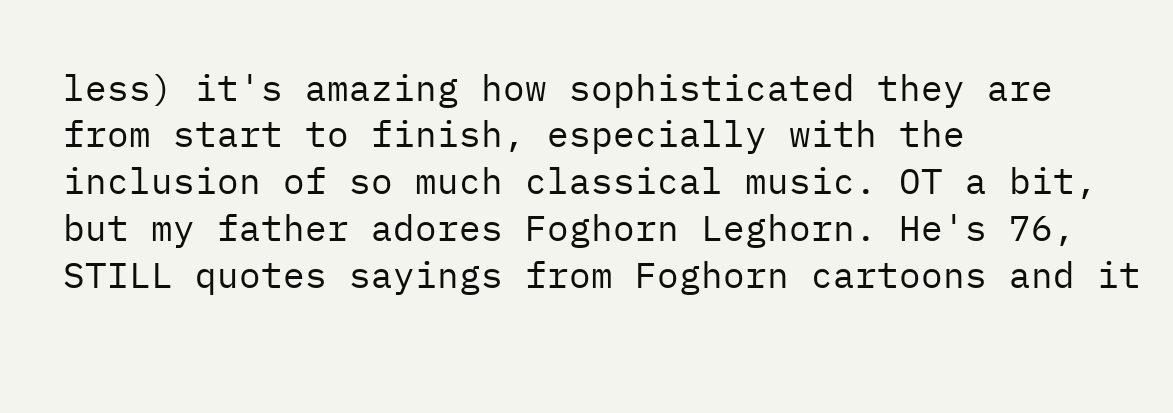less) it's amazing how sophisticated they are from start to finish, especially with the inclusion of so much classical music. OT a bit, but my father adores Foghorn Leghorn. He's 76, STILL quotes sayings from Foghorn cartoons and it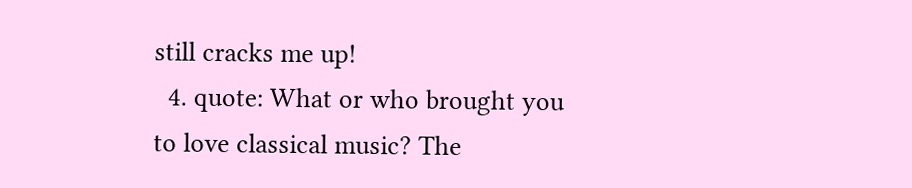still cracks me up!
  4. quote: What or who brought you to love classical music? The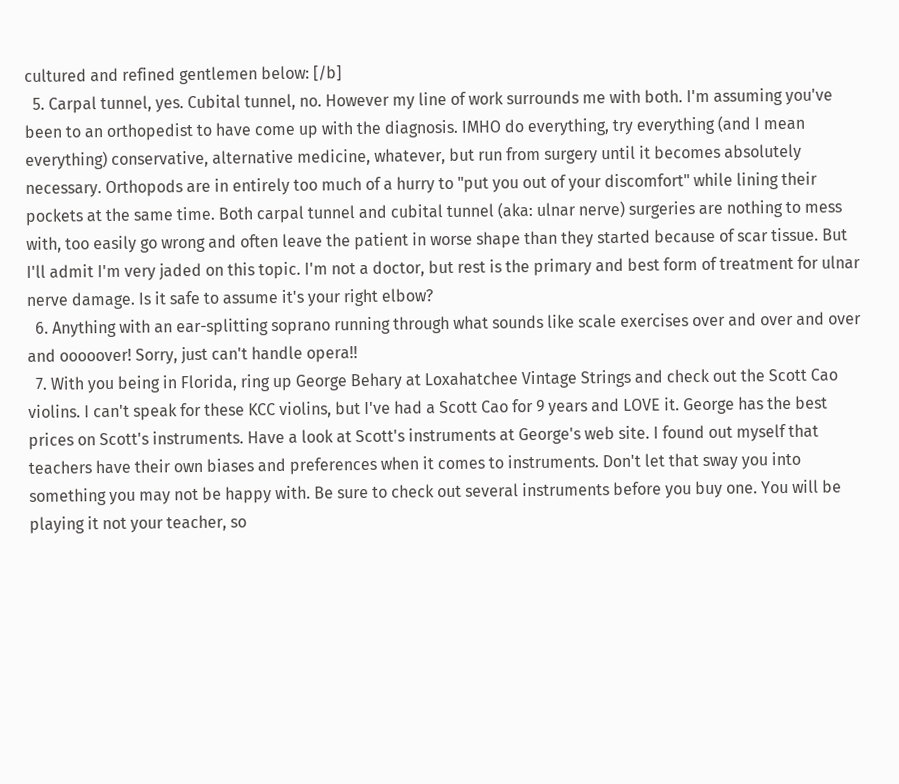cultured and refined gentlemen below: [/b]
  5. Carpal tunnel, yes. Cubital tunnel, no. However my line of work surrounds me with both. I'm assuming you've been to an orthopedist to have come up with the diagnosis. IMHO do everything, try everything (and I mean everything) conservative, alternative medicine, whatever, but run from surgery until it becomes absolutely necessary. Orthopods are in entirely too much of a hurry to "put you out of your discomfort" while lining their pockets at the same time. Both carpal tunnel and cubital tunnel (aka: ulnar nerve) surgeries are nothing to mess with, too easily go wrong and often leave the patient in worse shape than they started because of scar tissue. But I'll admit I'm very jaded on this topic. I'm not a doctor, but rest is the primary and best form of treatment for ulnar nerve damage. Is it safe to assume it's your right elbow?
  6. Anything with an ear-splitting soprano running through what sounds like scale exercises over and over and over and ooooover! Sorry, just can't handle opera!!
  7. With you being in Florida, ring up George Behary at Loxahatchee Vintage Strings and check out the Scott Cao violins. I can't speak for these KCC violins, but I've had a Scott Cao for 9 years and LOVE it. George has the best prices on Scott's instruments. Have a look at Scott's instruments at George's web site. I found out myself that teachers have their own biases and preferences when it comes to instruments. Don't let that sway you into something you may not be happy with. Be sure to check out several instruments before you buy one. You will be playing it not your teacher, so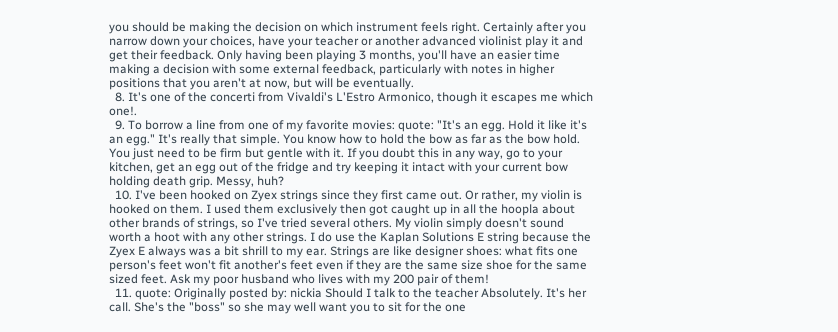you should be making the decision on which instrument feels right. Certainly after you narrow down your choices, have your teacher or another advanced violinist play it and get their feedback. Only having been playing 3 months, you'll have an easier time making a decision with some external feedback, particularly with notes in higher positions that you aren't at now, but will be eventually.
  8. It's one of the concerti from Vivaldi's L'Estro Armonico, though it escapes me which one!.
  9. To borrow a line from one of my favorite movies: quote: "It's an egg. Hold it like it's an egg." It's really that simple. You know how to hold the bow as far as the bow hold. You just need to be firm but gentle with it. If you doubt this in any way, go to your kitchen, get an egg out of the fridge and try keeping it intact with your current bow holding death grip. Messy, huh?
  10. I've been hooked on Zyex strings since they first came out. Or rather, my violin is hooked on them. I used them exclusively then got caught up in all the hoopla about other brands of strings, so I've tried several others. My violin simply doesn't sound worth a hoot with any other strings. I do use the Kaplan Solutions E string because the Zyex E always was a bit shrill to my ear. Strings are like designer shoes: what fits one person's feet won't fit another's feet even if they are the same size shoe for the same sized feet. Ask my poor husband who lives with my 200 pair of them!
  11. quote: Originally posted by: nickia Should I talk to the teacher Absolutely. It's her call. She's the "boss" so she may well want you to sit for the one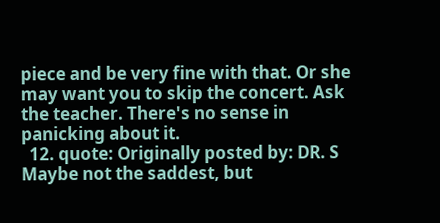piece and be very fine with that. Or she may want you to skip the concert. Ask the teacher. There's no sense in panicking about it.
  12. quote: Originally posted by: DR. S Maybe not the saddest, but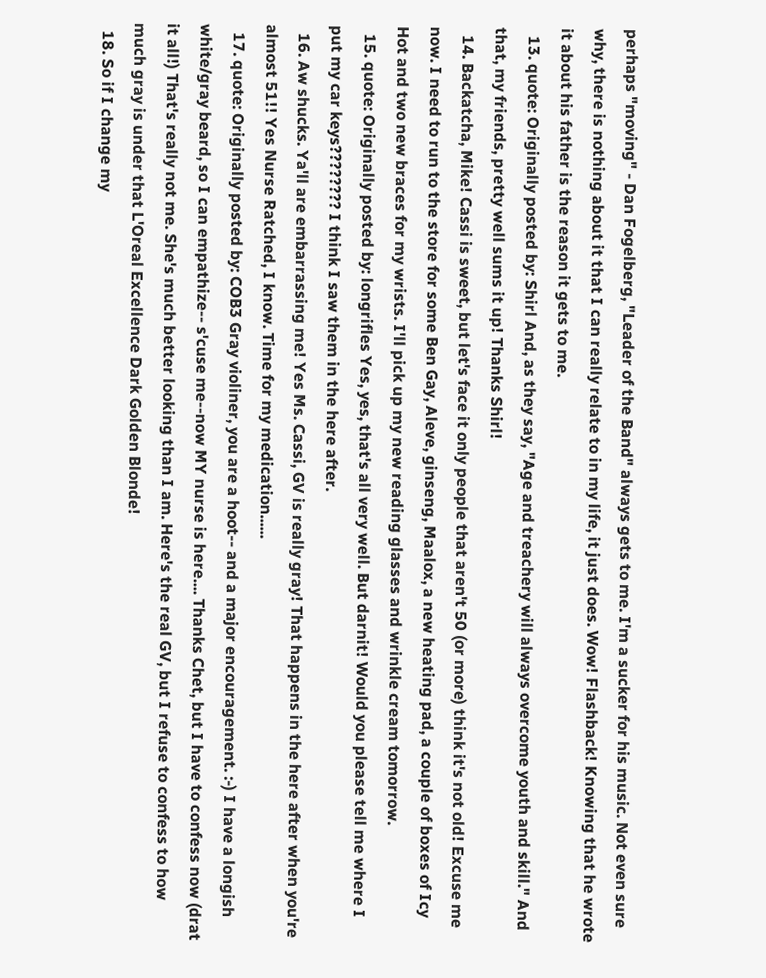perhaps "moving" - Dan Fogelberg, "Leader of the Band" always gets to me. I'm a sucker for his music. Not even sure why, there is nothing about it that I can really relate to in my life, it just does. Wow! Flashback! Knowing that he wrote it about his father is the reason it gets to me.
  13. quote: Originally posted by: Shirl And, as they say, "Age and treachery will always overcome youth and skill." And that, my friends, pretty well sums it up! Thanks Shirl!
  14. Backatcha, Mike! Cassi is sweet, but let's face it only people that aren't 50 (or more) think it's not old! Excuse me now. I need to run to the store for some Ben Gay, Aleve, ginseng, Maalox, a new heating pad, a couple of boxes of Icy Hot and two new braces for my wrists. I'll pick up my new reading glasses and wrinkle cream tomorrow.
  15. quote: Originally posted by: longrifles Yes, yes, that's all very well. But darnit! Would you please tell me where I put my car keys???????? I think I saw them in the here after.
  16. Aw shucks. Ya'll are embarrassing me! Yes Ms. Cassi, GV is really gray! That happens in the here after when you're almost 51!! Yes Nurse Ratched, I know. Time for my medication......
  17. quote: Originally posted by: COB3 Gray violiner, you are a hoot-- and a major encouragement. :-) I have a longish white/gray beard, so I can empathize-- s'cuse me--now MY nurse is here.... Thanks Chet, but I have to confess now (drat it all!) That's really not me. She's much better looking than I am. Here's the real GV, but I refuse to confess to how much gray is under that L'Oreal Excellence Dark Golden Blonde!
  18. So if I change my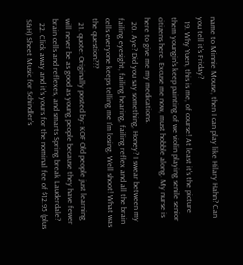name to Minnie Mouse, then I can play like Hilary Hahn? Can you tell it's Friday?
  19. Why Yuen, this is me, of course! At least it's the picture them youngin's keep painting of we violin playing senile senior citizens here. Excuse me now, must hobble along. My nurse is here to give me my medications.
  20. Aye? Did you say something, Honey? I swear between my failing eyesight, failing hearing, failing reflex and all the brain cells everyone keeps telling me I'm losing. Well shoot! What was the question???
  21. quote: Originally posted by: KOF Old people just learning will never be as good as young people because they have fewer brain cells and reflexes, and smarts Spring break Lauderdale?
  22. Click away and it's yours for the nominal fee of $12.95 (plus S&H) Sheet Music for Schindler's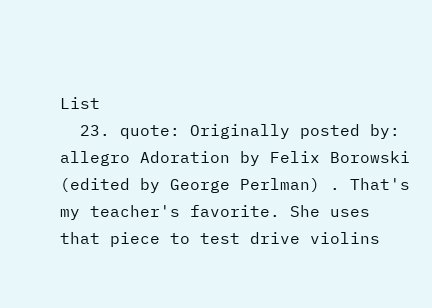List
  23. quote: Originally posted by: allegro Adoration by Felix Borowski (edited by George Perlman) . That's my teacher's favorite. She uses that piece to test drive violins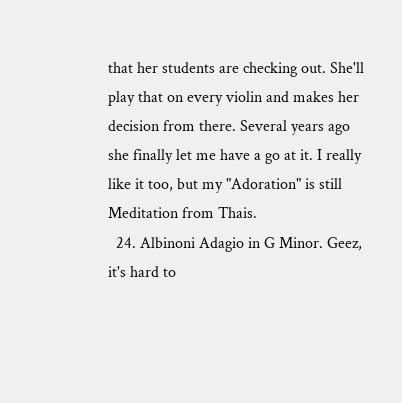that her students are checking out. She'll play that on every violin and makes her decision from there. Several years ago she finally let me have a go at it. I really like it too, but my "Adoration" is still Meditation from Thais.
  24. Albinoni Adagio in G Minor. Geez, it's hard to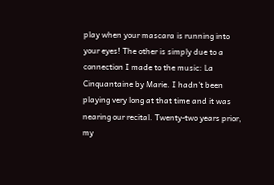play when your mascara is running into your eyes! The other is simply due to a connection I made to the music: La Cinquantaine by Marie. I hadn't been playing very long at that time and it was nearing our recital. Twenty-two years prior, my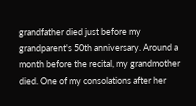grandfather died just before my grandparent's 50th anniversary. Around a month before the recital, my grandmother died. One of my consolations after her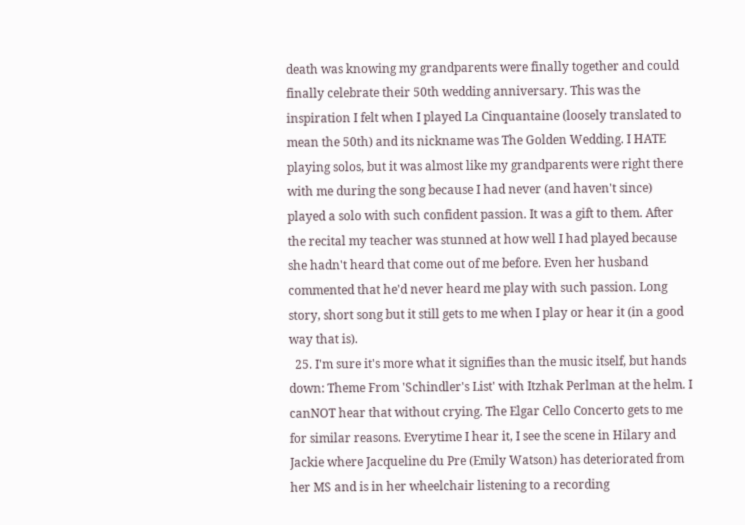death was knowing my grandparents were finally together and could finally celebrate their 50th wedding anniversary. This was the inspiration I felt when I played La Cinquantaine (loosely translated to mean the 50th) and its nickname was The Golden Wedding. I HATE playing solos, but it was almost like my grandparents were right there with me during the song because I had never (and haven't since) played a solo with such confident passion. It was a gift to them. After the recital my teacher was stunned at how well I had played because she hadn't heard that come out of me before. Even her husband commented that he'd never heard me play with such passion. Long story, short song but it still gets to me when I play or hear it (in a good way that is).
  25. I'm sure it's more what it signifies than the music itself, but hands down: Theme From 'Schindler's List' with Itzhak Perlman at the helm. I canNOT hear that without crying. The Elgar Cello Concerto gets to me for similar reasons. Everytime I hear it, I see the scene in Hilary and Jackie where Jacqueline du Pre (Emily Watson) has deteriorated from her MS and is in her wheelchair listening to a recording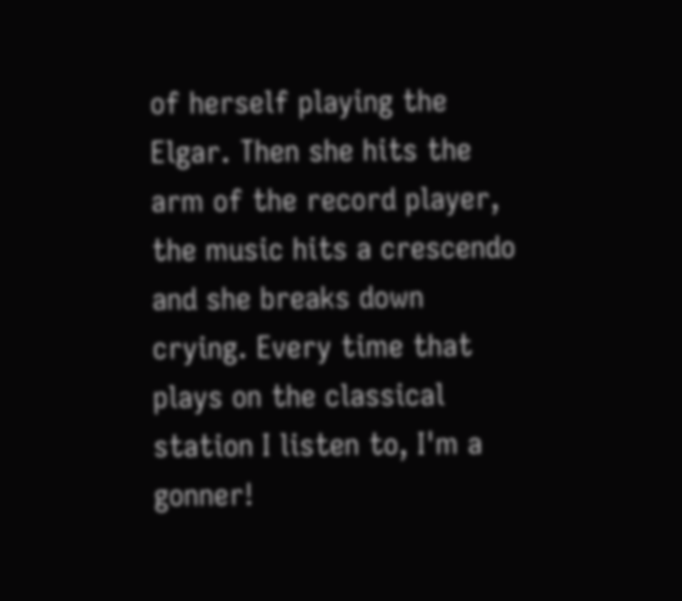of herself playing the Elgar. Then she hits the arm of the record player, the music hits a crescendo and she breaks down crying. Every time that plays on the classical station I listen to, I'm a gonner!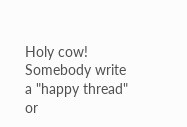Holy cow! Somebody write a "happy thread" or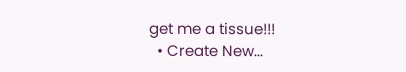get me a tissue!!!
  • Create New...